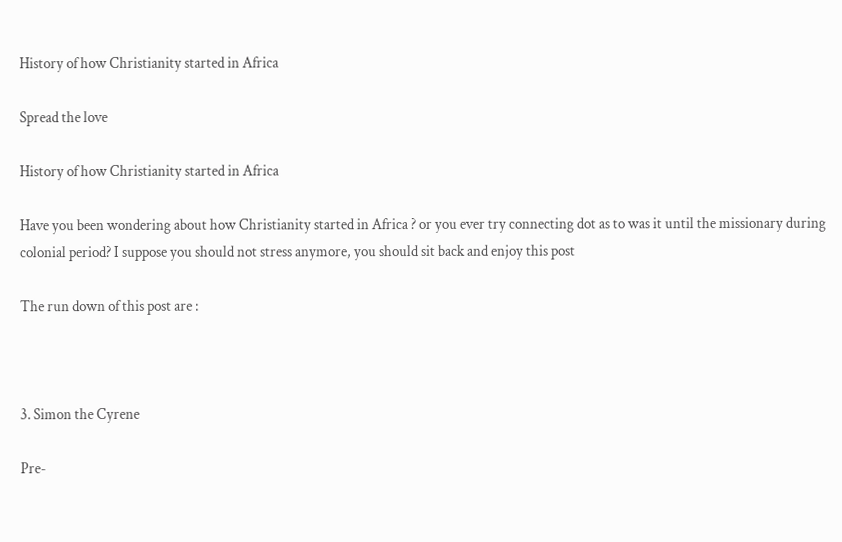History of how Christianity started in Africa

Spread the love

History of how Christianity started in Africa

Have you been wondering about how Christianity started in Africa ? or you ever try connecting dot as to was it until the missionary during colonial period? I suppose you should not stress anymore, you should sit back and enjoy this post

The run down of this post are :



3. Simon the Cyrene

Pre-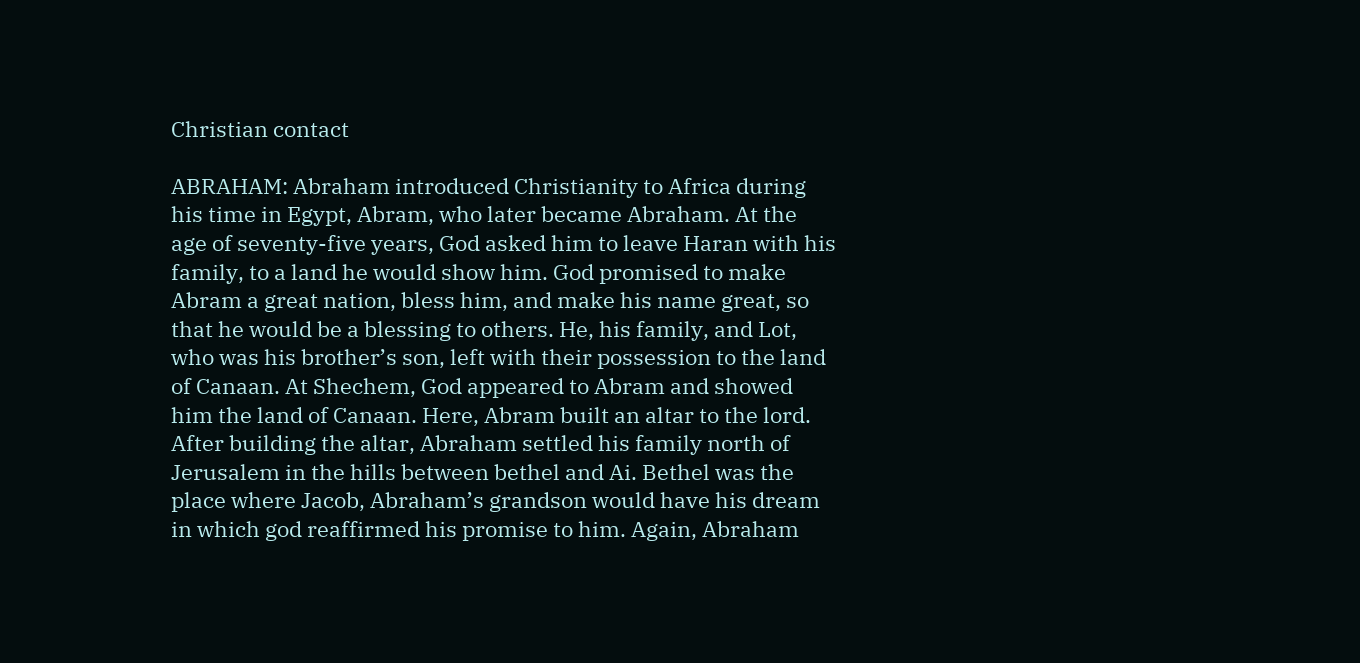Christian contact

ABRAHAM: Abraham introduced Christianity to Africa during his time in Egypt, Abram, who later became Abraham. At the age of seventy-five years, God asked him to leave Haran with his family, to a land he would show him. God promised to make Abram a great nation, bless him, and make his name great, so that he would be a blessing to others. He, his family, and Lot, who was his brother’s son, left with their possession to the land of Canaan. At Shechem, God appeared to Abram and showed him the land of Canaan. Here, Abram built an altar to the lord. After building the altar, Abraham settled his family north of Jerusalem in the hills between bethel and Ai. Bethel was the place where Jacob, Abraham’s grandson would have his dream in which god reaffirmed his promise to him. Again, Abraham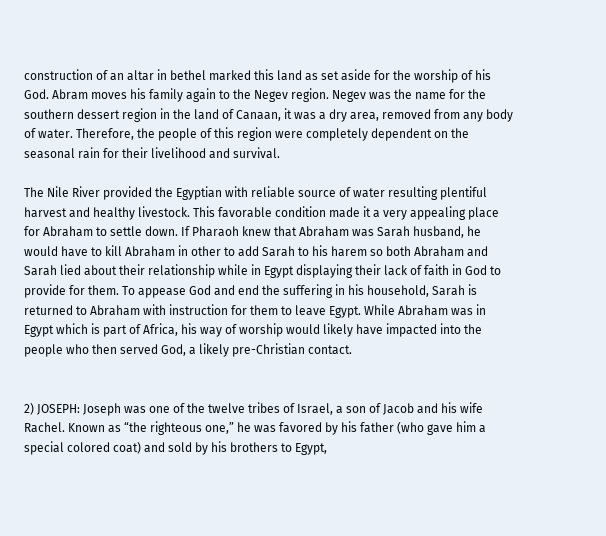construction of an altar in bethel marked this land as set aside for the worship of his God. Abram moves his family again to the Negev region. Negev was the name for the southern dessert region in the land of Canaan, it was a dry area, removed from any body of water. Therefore, the people of this region were completely dependent on the seasonal rain for their livelihood and survival.

The Nile River provided the Egyptian with reliable source of water resulting plentiful harvest and healthy livestock. This favorable condition made it a very appealing place for Abraham to settle down. If Pharaoh knew that Abraham was Sarah husband, he would have to kill Abraham in other to add Sarah to his harem so both Abraham and Sarah lied about their relationship while in Egypt displaying their lack of faith in God to provide for them. To appease God and end the suffering in his household, Sarah is returned to Abraham with instruction for them to leave Egypt. While Abraham was in Egypt which is part of Africa, his way of worship would likely have impacted into the people who then served God, a likely pre-Christian contact.


2) JOSEPH: Joseph was one of the twelve tribes of Israel, a son of Jacob and his wife Rachel. Known as “the righteous one,” he was favored by his father (who gave him a special colored coat) and sold by his brothers to Egypt,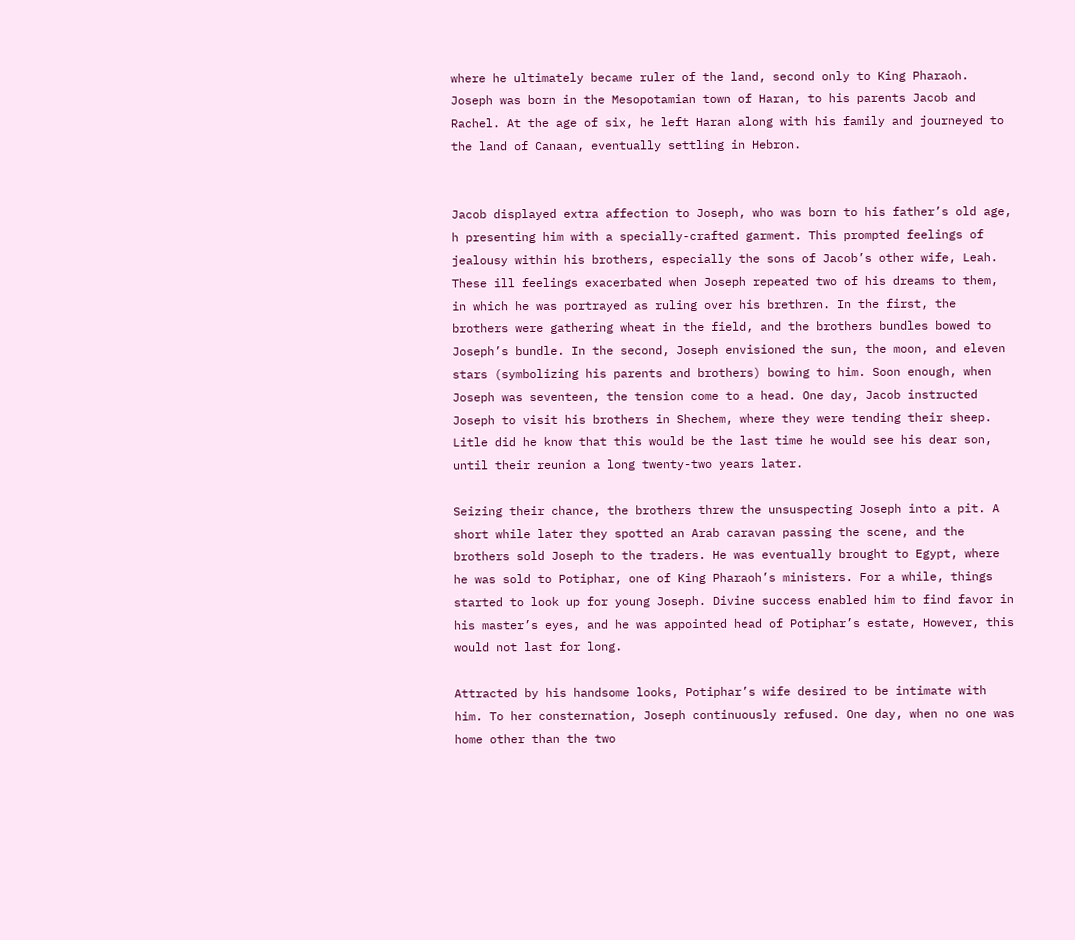where he ultimately became ruler of the land, second only to King Pharaoh. Joseph was born in the Mesopotamian town of Haran, to his parents Jacob and Rachel. At the age of six, he left Haran along with his family and journeyed to the land of Canaan, eventually settling in Hebron.


Jacob displayed extra affection to Joseph, who was born to his father’s old age, h presenting him with a specially-crafted garment. This prompted feelings of jealousy within his brothers, especially the sons of Jacob’s other wife, Leah. These ill feelings exacerbated when Joseph repeated two of his dreams to them, in which he was portrayed as ruling over his brethren. In the first, the brothers were gathering wheat in the field, and the brothers bundles bowed to Joseph’s bundle. In the second, Joseph envisioned the sun, the moon, and eleven stars (symbolizing his parents and brothers) bowing to him. Soon enough, when Joseph was seventeen, the tension come to a head. One day, Jacob instructed Joseph to visit his brothers in Shechem, where they were tending their sheep. Litle did he know that this would be the last time he would see his dear son, until their reunion a long twenty-two years later.

Seizing their chance, the brothers threw the unsuspecting Joseph into a pit. A short while later they spotted an Arab caravan passing the scene, and the brothers sold Joseph to the traders. He was eventually brought to Egypt, where he was sold to Potiphar, one of King Pharaoh’s ministers. For a while, things started to look up for young Joseph. Divine success enabled him to find favor in his master’s eyes, and he was appointed head of Potiphar’s estate, However, this would not last for long.

Attracted by his handsome looks, Potiphar’s wife desired to be intimate with him. To her consternation, Joseph continuously refused. One day, when no one was home other than the two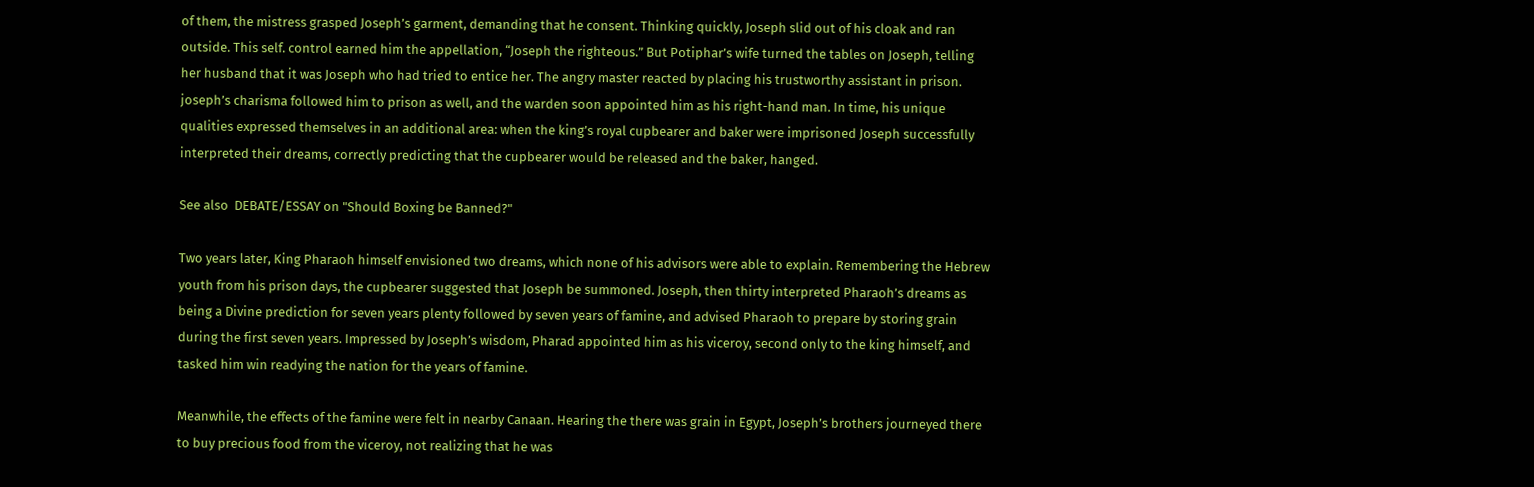of them, the mistress grasped Joseph’s garment, demanding that he consent. Thinking quickly, Joseph slid out of his cloak and ran outside. This self. control earned him the appellation, “Joseph the righteous.” But Potiphar’s wife turned the tables on Joseph, telling her husband that it was Joseph who had tried to entice her. The angry master reacted by placing his trustworthy assistant in prison. joseph’s charisma followed him to prison as well, and the warden soon appointed him as his right-hand man. In time, his unique qualities expressed themselves in an additional area: when the king’s royal cupbearer and baker were imprisoned Joseph successfully interpreted their dreams, correctly predicting that the cupbearer would be released and the baker, hanged.

See also  DEBATE/ESSAY on "Should Boxing be Banned?"

Two years later, King Pharaoh himself envisioned two dreams, which none of his advisors were able to explain. Remembering the Hebrew youth from his prison days, the cupbearer suggested that Joseph be summoned. Joseph, then thirty interpreted Pharaoh’s dreams as being a Divine prediction for seven years plenty followed by seven years of famine, and advised Pharaoh to prepare by storing grain during the first seven years. Impressed by Joseph’s wisdom, Pharad appointed him as his viceroy, second only to the king himself, and tasked him win readying the nation for the years of famine.

Meanwhile, the effects of the famine were felt in nearby Canaan. Hearing the there was grain in Egypt, Joseph’s brothers journeyed there to buy precious food from the viceroy, not realizing that he was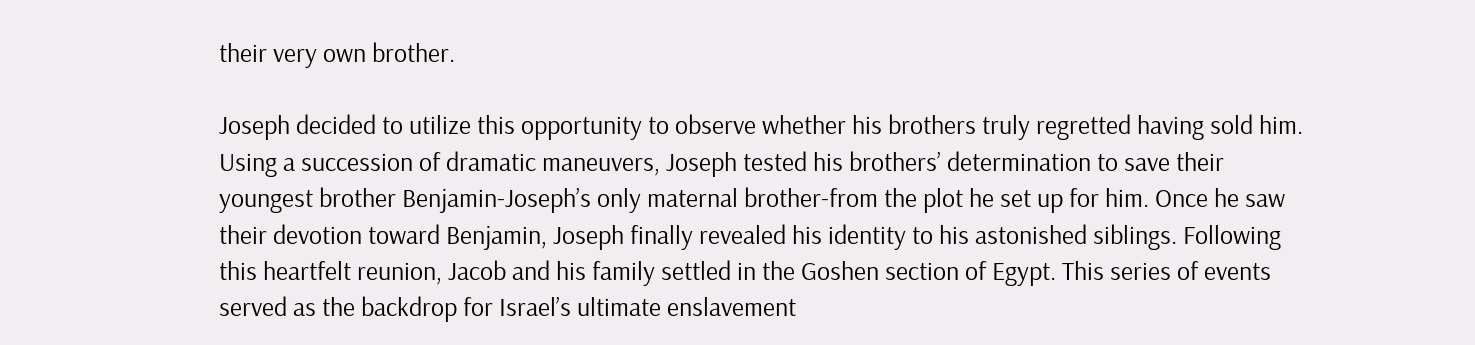their very own brother.

Joseph decided to utilize this opportunity to observe whether his brothers truly regretted having sold him. Using a succession of dramatic maneuvers, Joseph tested his brothers’ determination to save their youngest brother Benjamin-Joseph’s only maternal brother-from the plot he set up for him. Once he saw their devotion toward Benjamin, Joseph finally revealed his identity to his astonished siblings. Following this heartfelt reunion, Jacob and his family settled in the Goshen section of Egypt. This series of events served as the backdrop for Israel’s ultimate enslavement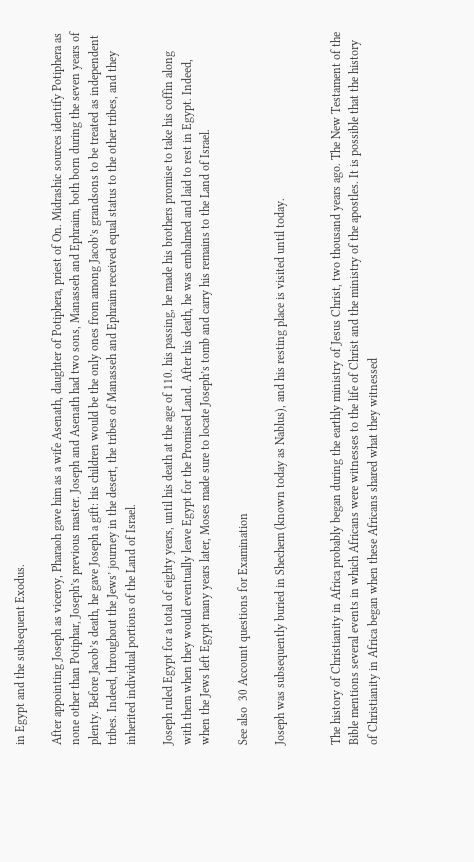in Egypt and the subsequent Exodus.

After appointing Joseph as viceroy, Pharaoh gave him as a wife Asenath, daughter of Potiphera, priest of On. Midrashic sources identify Potiphera as none other than Potiphar, Joseph’s previous master. Joseph and Asenath had two sons, Manasseh and Ephraim, both born during the seven years of plenty. Before Jacob’s death, he gave Joseph a gift: his children would be the only ones from among Jacob’s grandsons to be treated as independent tribes. Indeed, throughout the Jews’ journey in the desert, the tribes of Manasseh and Ephraim received equal status to the other tribes, and they inherited individual portions of the Land of Israel.

Joseph ruled Egypt for a total of eighty years, until his death at the age of 110. his passing, he made his brothers promise to take his coffin along with them when they would eventually leave Egypt for the Promised Land. After his death, he was embalmed and laid to rest in Egypt. Indeed, when the Jews left Egypt many years later, Moses made sure to locate Joseph’s tomb and carry his remains to the Land of Israel.

See also  30 Account questions for Examination

Joseph was subsequently buried in Shechem (known today as Nablus), and his resting place is visited until today.


The history of Christianity in Africa probably began during the earthly ministry of Jesus Christ, two thousand years ago. The New Testament of the Bible mentions several events in which Africans were witnesses to the life of Christ and the ministry of the apostles. It is possible that the history of Christianity in Africa began when these Africans shared what they witnessed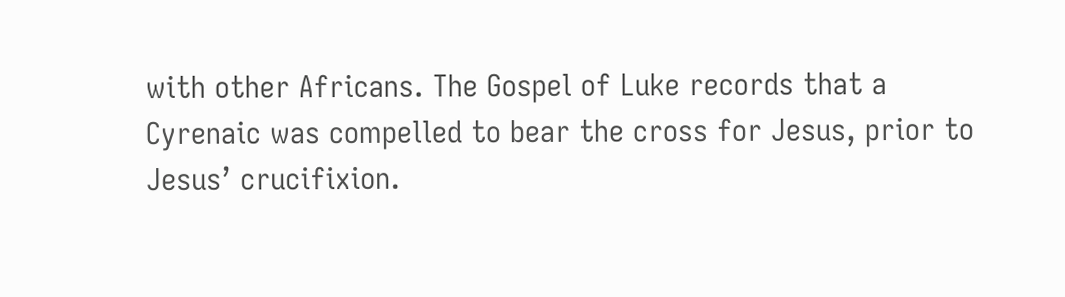with other Africans. The Gospel of Luke records that a Cyrenaic was compelled to bear the cross for Jesus, prior to Jesus’ crucifixion.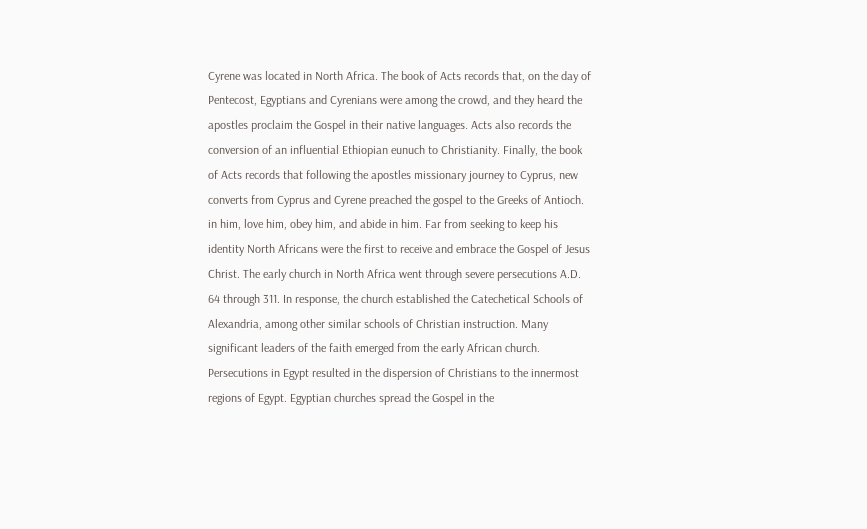Cyrene was located in North Africa. The book of Acts records that, on the day of Pentecost, Egyptians and Cyrenians were among the crowd, and they heard the apostles proclaim the Gospel in their native languages. Acts also records the conversion of an influential Ethiopian eunuch to Christianity. Finally, the book of Acts records that following the apostles missionary journey to Cyprus, new converts from Cyprus and Cyrene preached the gospel to the Greeks of Antioch. in him, love him, obey him, and abide in him. Far from seeking to keep his identity North Africans were the first to receive and embrace the Gospel of Jesus Christ. The early church in North Africa went through severe persecutions A.D. 64 through 311. In response, the church established the Catechetical Schools of Alexandria, among other similar schools of Christian instruction. Many significant leaders of the faith emerged from the early African church. Persecutions in Egypt resulted in the dispersion of Christians to the innermost regions of Egypt. Egyptian churches spread the Gospel in the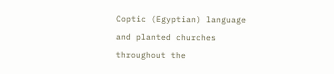Coptic (Egyptian) language and planted churches throughout the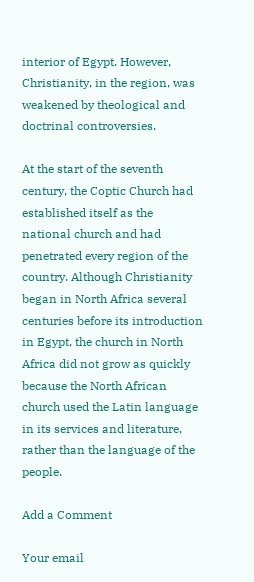interior of Egypt. However, Christianity, in the region, was weakened by theological and doctrinal controversies.

At the start of the seventh century, the Coptic Church had established itself as the national church and had penetrated every region of the country. Although Christianity began in North Africa several centuries before its introduction in Egypt, the church in North Africa did not grow as quickly because the North African church used the Latin language in its services and literature, rather than the language of the people.

Add a Comment

Your email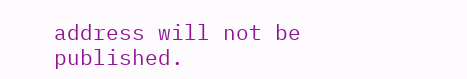address will not be published.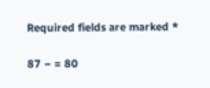Required fields are marked *

87 − = 80